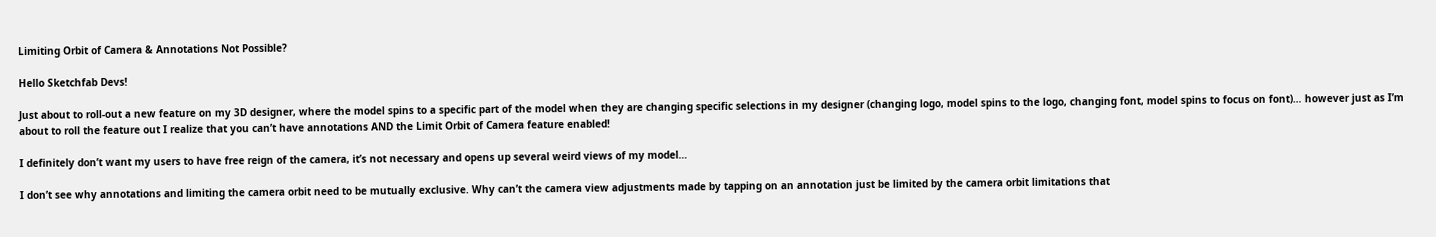Limiting Orbit of Camera & Annotations Not Possible?

Hello Sketchfab Devs!

Just about to roll-out a new feature on my 3D designer, where the model spins to a specific part of the model when they are changing specific selections in my designer (changing logo, model spins to the logo, changing font, model spins to focus on font)… however just as I’m about to roll the feature out I realize that you can’t have annotations AND the Limit Orbit of Camera feature enabled!

I definitely don’t want my users to have free reign of the camera, it’s not necessary and opens up several weird views of my model…

I don’t see why annotations and limiting the camera orbit need to be mutually exclusive. Why can’t the camera view adjustments made by tapping on an annotation just be limited by the camera orbit limitations that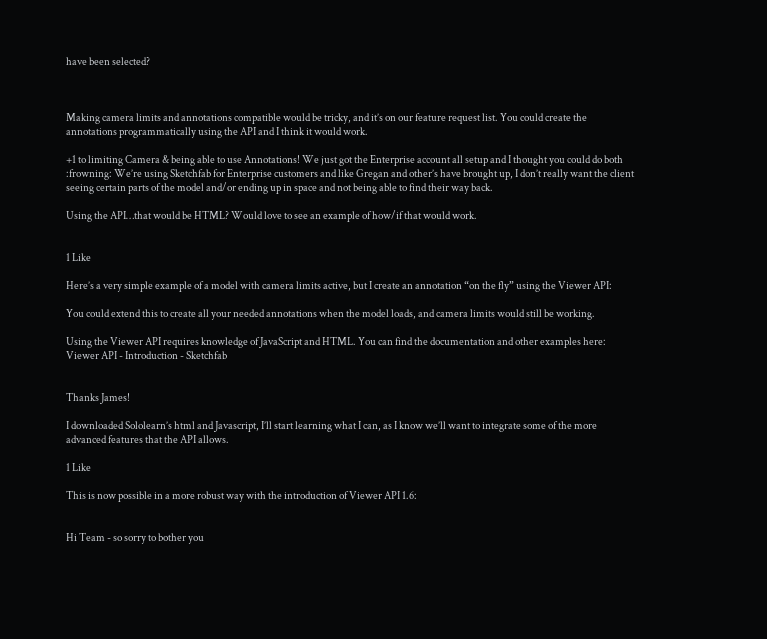have been selected?



Making camera limits and annotations compatible would be tricky, and it’s on our feature request list. You could create the annotations programmatically using the API and I think it would work.

+1 to limiting Camera & being able to use Annotations! We just got the Enterprise account all setup and I thought you could do both :frowning: We’re using Sketchfab for Enterprise customers and like Gregan and other’s have brought up, I don’t really want the client seeing certain parts of the model and/or ending up in space and not being able to find their way back.

Using the API…that would be HTML? Would love to see an example of how/if that would work.


1 Like

Here’s a very simple example of a model with camera limits active, but I create an annotation “on the fly” using the Viewer API:

You could extend this to create all your needed annotations when the model loads, and camera limits would still be working.

Using the Viewer API requires knowledge of JavaScript and HTML. You can find the documentation and other examples here: Viewer API - Introduction - Sketchfab


Thanks James!

I downloaded Sololearn’s html and Javascript, I’ll start learning what I can, as I know we’ll want to integrate some of the more advanced features that the API allows.

1 Like

This is now possible in a more robust way with the introduction of Viewer API 1.6:


Hi Team - so sorry to bother you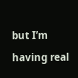but I’m having real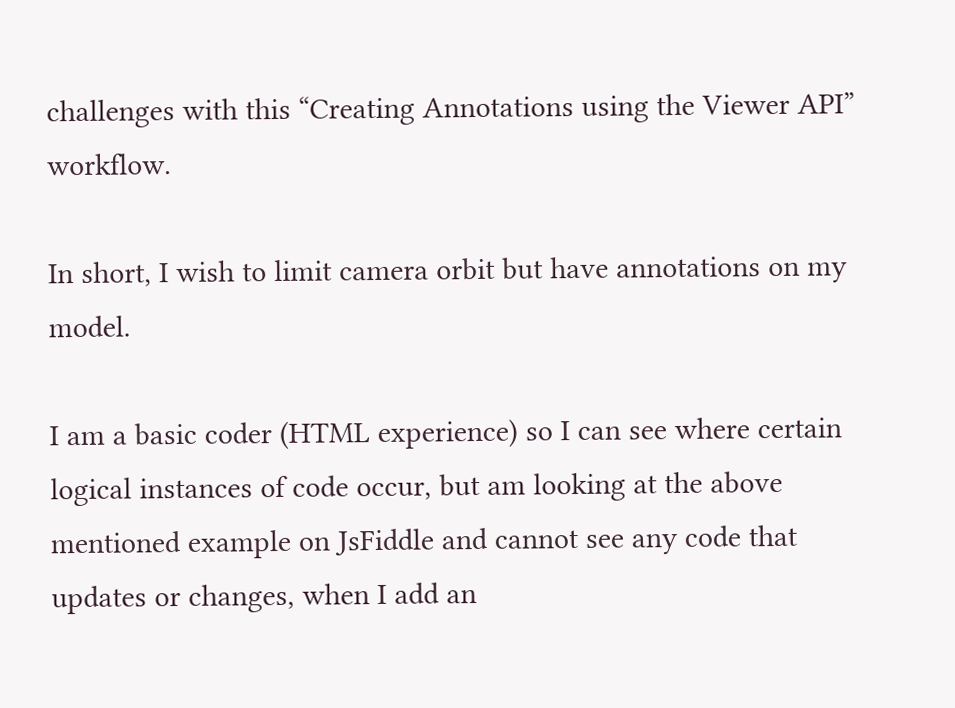challenges with this “Creating Annotations using the Viewer API” workflow.

In short, I wish to limit camera orbit but have annotations on my model.

I am a basic coder (HTML experience) so I can see where certain logical instances of code occur, but am looking at the above mentioned example on JsFiddle and cannot see any code that updates or changes, when I add an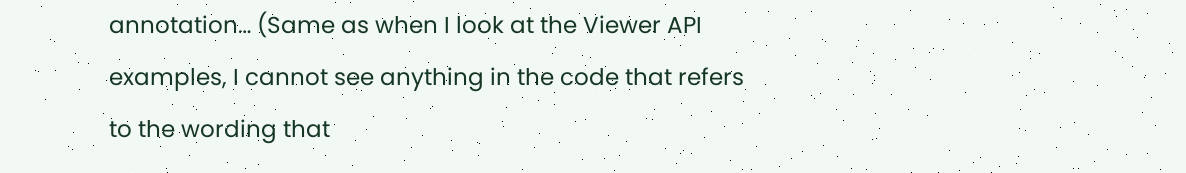annotation… (Same as when I look at the Viewer API examples, I cannot see anything in the code that refers to the wording that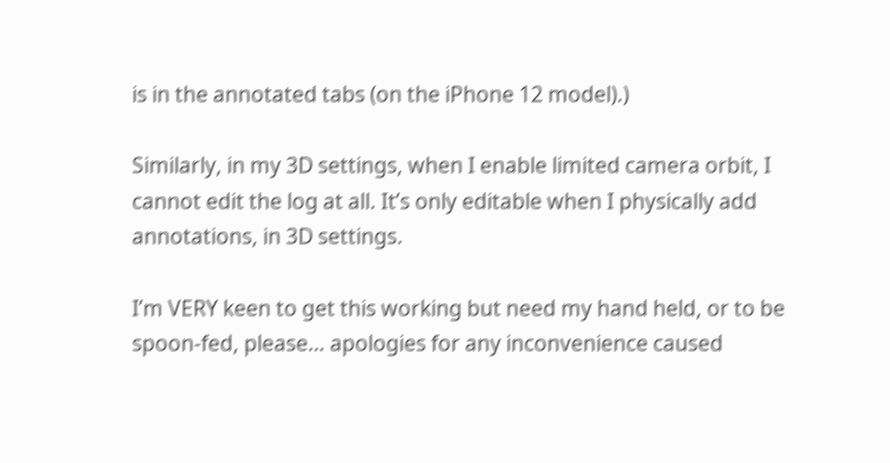is in the annotated tabs (on the iPhone 12 model).)

Similarly, in my 3D settings, when I enable limited camera orbit, I cannot edit the log at all. It’s only editable when I physically add annotations, in 3D settings.

I’m VERY keen to get this working but need my hand held, or to be spoon-fed, please… apologies for any inconvenience caused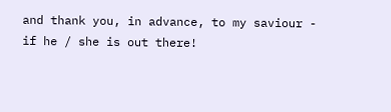and thank you, in advance, to my saviour - if he / she is out there!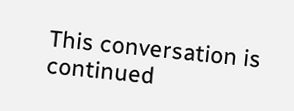This conversation is continued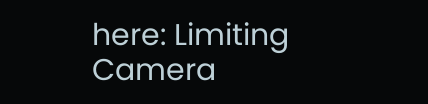here: Limiting Camera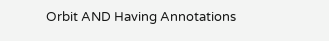Orbit AND Having Annotations